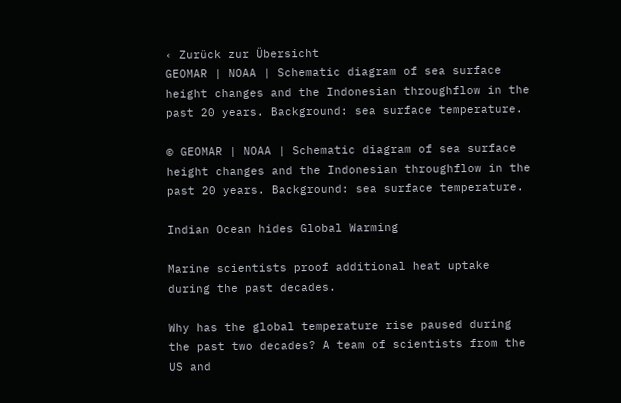‹ Zurück zur Übersicht
GEOMAR | NOAA | Schematic diagram of sea surface height changes and the Indonesian throughflow in the past 20 years. Background: sea surface temperature.

© GEOMAR | NOAA | Schematic diagram of sea surface height changes and the Indonesian throughflow in the past 20 years. Background: sea surface temperature.

Indian Ocean hides Global Warming

Marine scientists proof additional heat uptake during the past decades.

Why has the global temperature rise paused during the past two decades? A team of scientists from the US and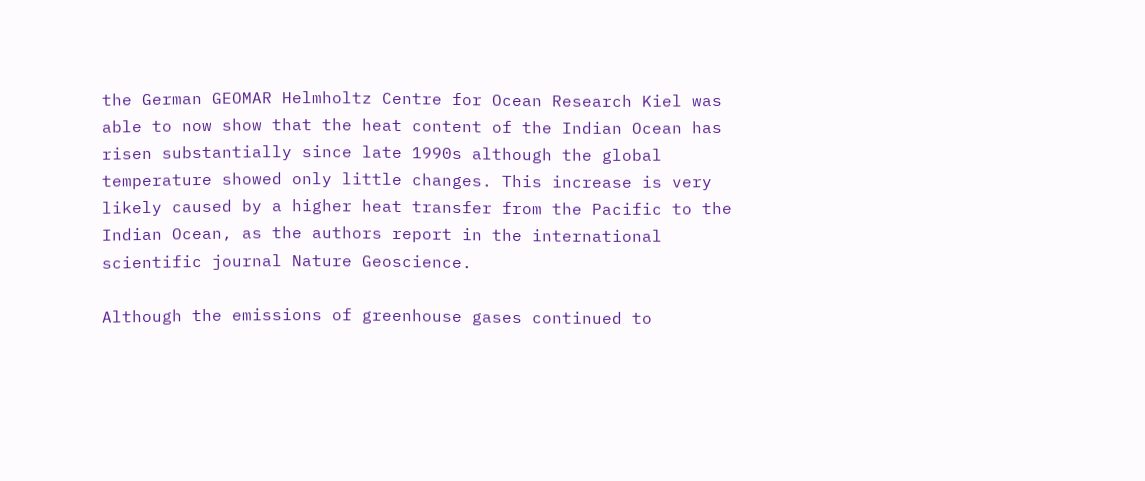the German GEOMAR Helmholtz Centre for Ocean Research Kiel was able to now show that the heat content of the Indian Ocean has risen substantially since late 1990s although the global temperature showed only little changes. This increase is very likely caused by a higher heat transfer from the Pacific to the Indian Ocean, as the authors report in the international scientific journal Nature Geoscience.

Although the emissions of greenhouse gases continued to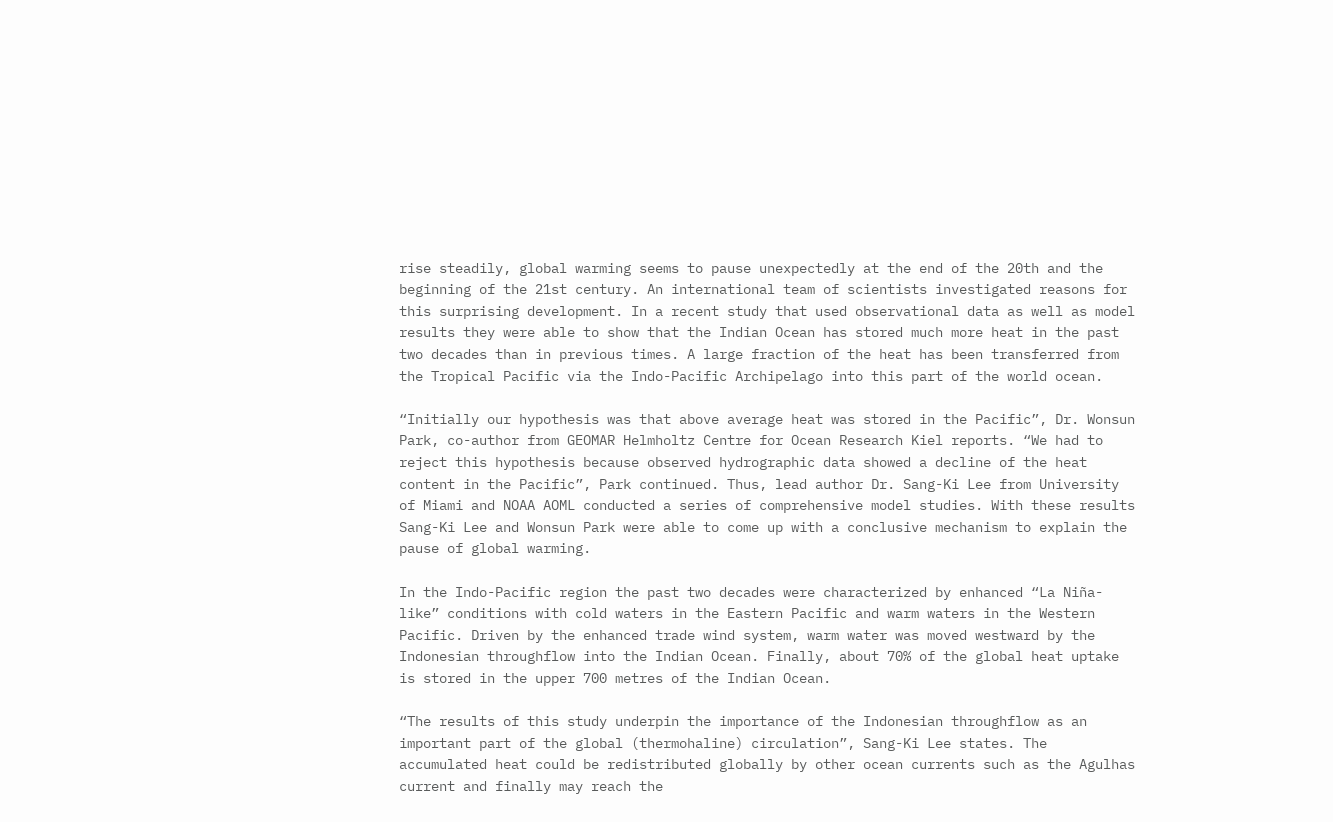rise steadily, global warming seems to pause unexpectedly at the end of the 20th and the beginning of the 21st century. An international team of scientists investigated reasons for this surprising development. In a recent study that used observational data as well as model results they were able to show that the Indian Ocean has stored much more heat in the past two decades than in previous times. A large fraction of the heat has been transferred from the Tropical Pacific via the Indo-Pacific Archipelago into this part of the world ocean.

“Initially our hypothesis was that above average heat was stored in the Pacific”, Dr. Wonsun Park, co-author from GEOMAR Helmholtz Centre for Ocean Research Kiel reports. “We had to reject this hypothesis because observed hydrographic data showed a decline of the heat content in the Pacific”, Park continued. Thus, lead author Dr. Sang-Ki Lee from University of Miami and NOAA AOML conducted a series of comprehensive model studies. With these results Sang-Ki Lee and Wonsun Park were able to come up with a conclusive mechanism to explain the pause of global warming.

In the Indo-Pacific region the past two decades were characterized by enhanced “La Niña-like” conditions with cold waters in the Eastern Pacific and warm waters in the Western Pacific. Driven by the enhanced trade wind system, warm water was moved westward by the Indonesian throughflow into the Indian Ocean. Finally, about 70% of the global heat uptake is stored in the upper 700 metres of the Indian Ocean.

“The results of this study underpin the importance of the Indonesian throughflow as an important part of the global (thermohaline) circulation”, Sang-Ki Lee states. The accumulated heat could be redistributed globally by other ocean currents such as the Agulhas current and finally may reach the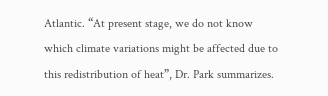Atlantic. “At present stage, we do not know which climate variations might be affected due to this redistribution of heat”, Dr. Park summarizes.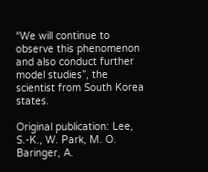“We will continue to observe this phenomenon and also conduct further model studies”, the scientist from South Korea states.

Original publication: Lee, S.-K., W. Park, M. O. Baringer, A.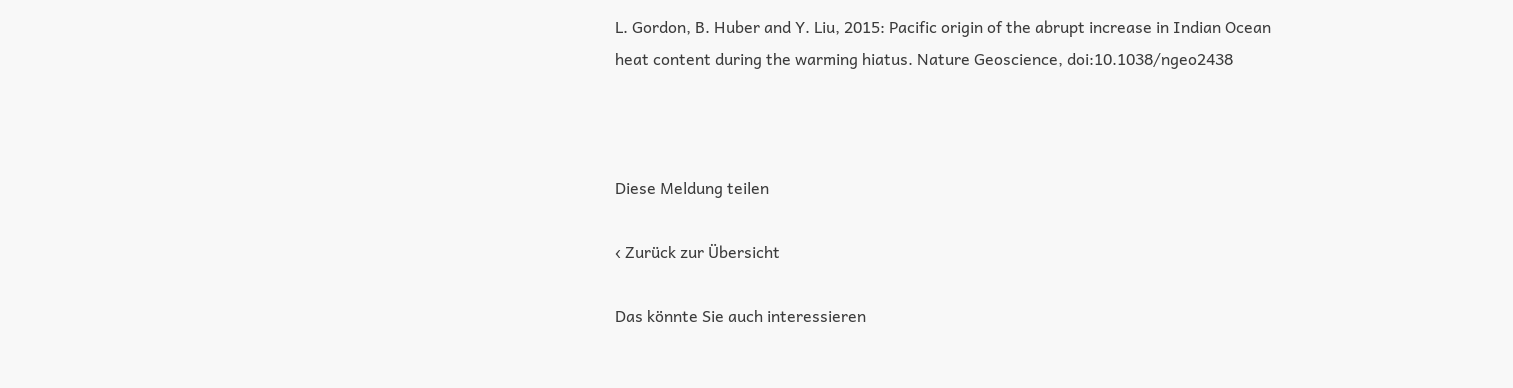L. Gordon, B. Huber and Y. Liu, 2015: Pacific origin of the abrupt increase in Indian Ocean heat content during the warming hiatus. Nature Geoscience, doi:10.1038/ngeo2438



Diese Meldung teilen

‹ Zurück zur Übersicht

Das könnte Sie auch interessieren